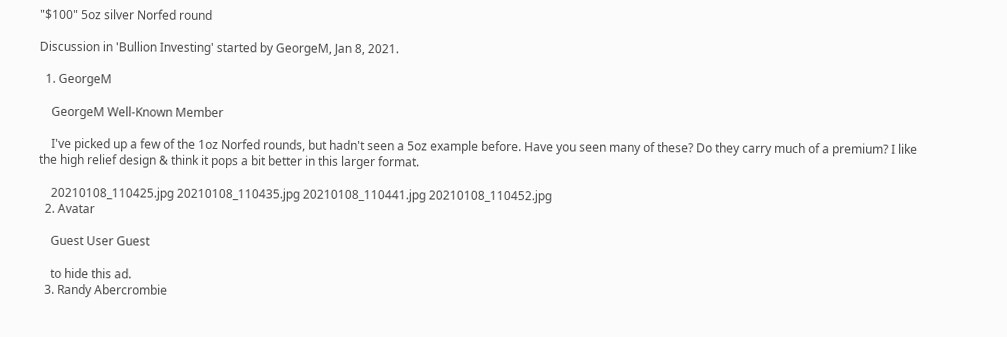"$100" 5oz silver Norfed round

Discussion in 'Bullion Investing' started by GeorgeM, Jan 8, 2021.

  1. GeorgeM

    GeorgeM Well-Known Member

    I've picked up a few of the 1oz Norfed rounds, but hadn't seen a 5oz example before. Have you seen many of these? Do they carry much of a premium? I like the high relief design & think it pops a bit better in this larger format.

    20210108_110425.jpg 20210108_110435.jpg 20210108_110441.jpg 20210108_110452.jpg
  2. Avatar

    Guest User Guest

    to hide this ad.
  3. Randy Abercrombie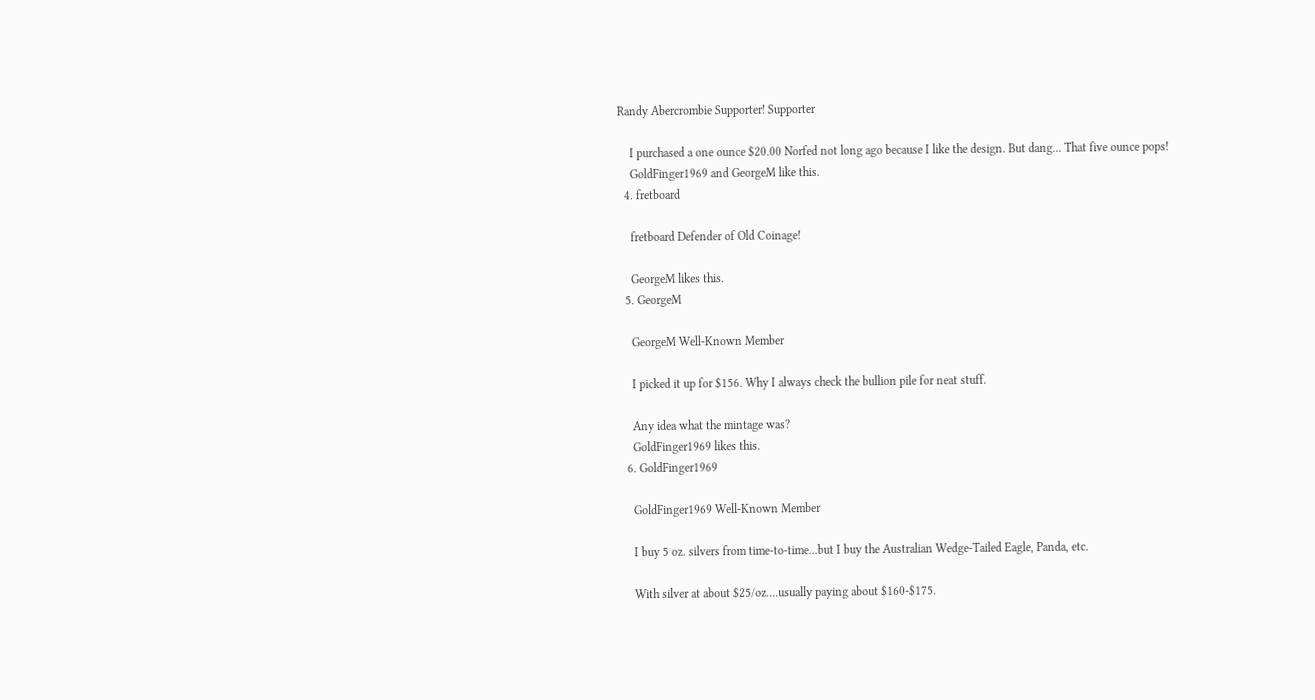Randy Abercrombie Supporter! Supporter

    I purchased a one ounce $20.00 Norfed not long ago because I like the design. But dang... That five ounce pops!
    GoldFinger1969 and GeorgeM like this.
  4. fretboard

    fretboard Defender of Old Coinage!

    GeorgeM likes this.
  5. GeorgeM

    GeorgeM Well-Known Member

    I picked it up for $156. Why I always check the bullion pile for neat stuff.

    Any idea what the mintage was?
    GoldFinger1969 likes this.
  6. GoldFinger1969

    GoldFinger1969 Well-Known Member

    I buy 5 oz. silvers from time-to-time...but I buy the Australian Wedge-Tailed Eagle, Panda, etc.

    With silver at about $25/oz....usually paying about $160-$175.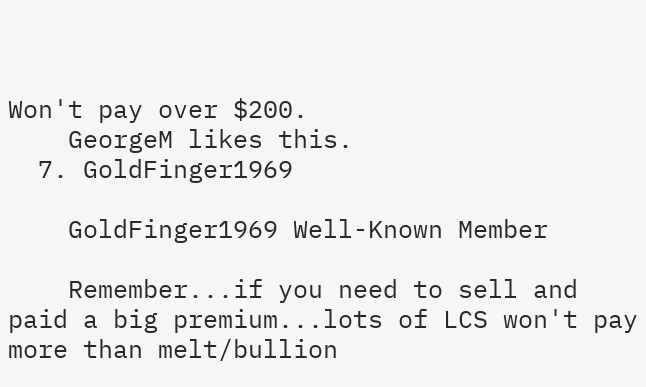Won't pay over $200.
    GeorgeM likes this.
  7. GoldFinger1969

    GoldFinger1969 Well-Known Member

    Remember...if you need to sell and paid a big premium...lots of LCS won't pay more than melt/bullion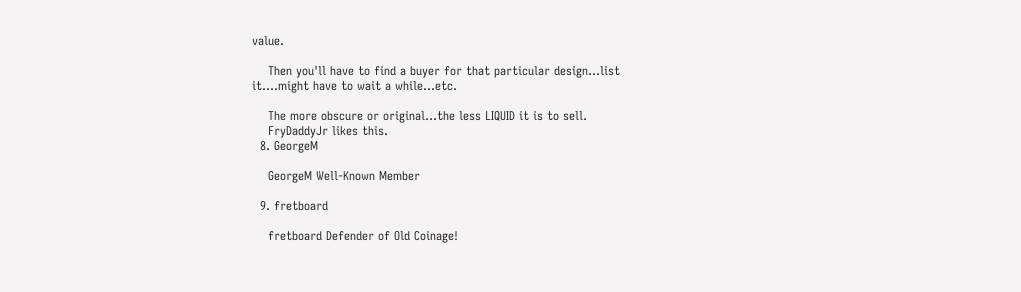value.

    Then you'll have to find a buyer for that particular design...list it....might have to wait a while...etc.

    The more obscure or original...the less LIQUID it is to sell.
    FryDaddyJr likes this.
  8. GeorgeM

    GeorgeM Well-Known Member

  9. fretboard

    fretboard Defender of Old Coinage!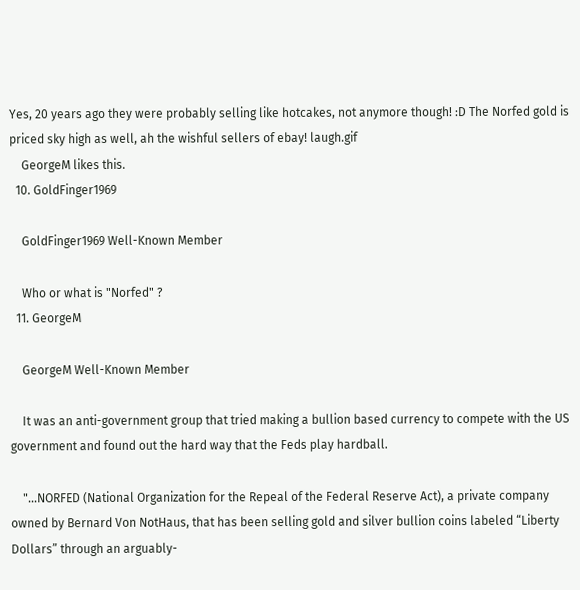Yes, 20 years ago they were probably selling like hotcakes, not anymore though! :D The Norfed gold is priced sky high as well, ah the wishful sellers of ebay! laugh.gif
    GeorgeM likes this.
  10. GoldFinger1969

    GoldFinger1969 Well-Known Member

    Who or what is "Norfed" ?
  11. GeorgeM

    GeorgeM Well-Known Member

    It was an anti-government group that tried making a bullion based currency to compete with the US government and found out the hard way that the Feds play hardball.

    "...NORFED (National Organization for the Repeal of the Federal Reserve Act), a private company owned by Bernard Von NotHaus, that has been selling gold and silver bullion coins labeled “Liberty Dollars” through an arguably-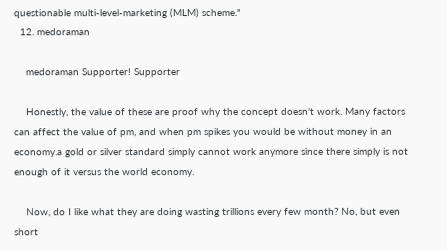questionable multi-level-marketing (MLM) scheme."
  12. medoraman

    medoraman Supporter! Supporter

    Honestly, the value of these are proof why the concept doesn't work. Many factors can affect the value of pm, and when pm spikes you would be without money in an economy.a gold or silver standard simply cannot work anymore since there simply is not enough of it versus the world economy.

    Now, do I like what they are doing wasting trillions every few month? No, but even short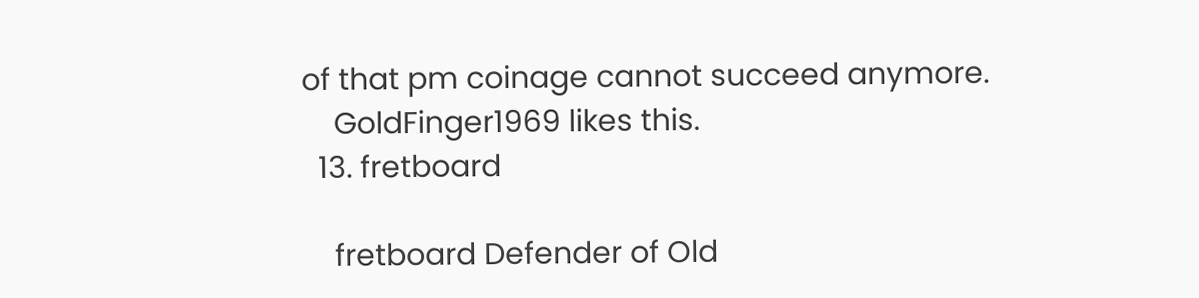of that pm coinage cannot succeed anymore.
    GoldFinger1969 likes this.
  13. fretboard

    fretboard Defender of Old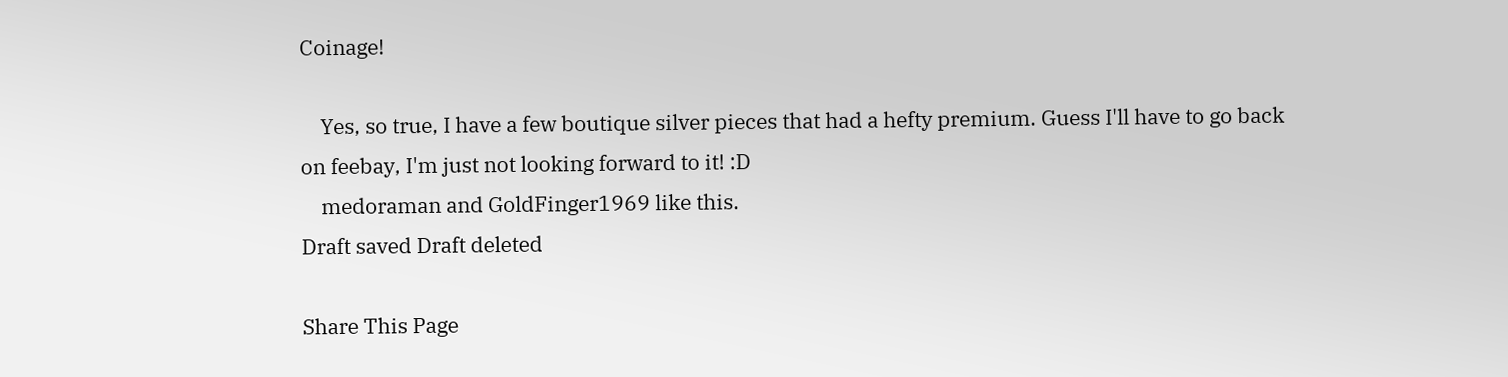Coinage!

    Yes, so true, I have a few boutique silver pieces that had a hefty premium. Guess I'll have to go back on feebay, I'm just not looking forward to it! :D
    medoraman and GoldFinger1969 like this.
Draft saved Draft deleted

Share This Page